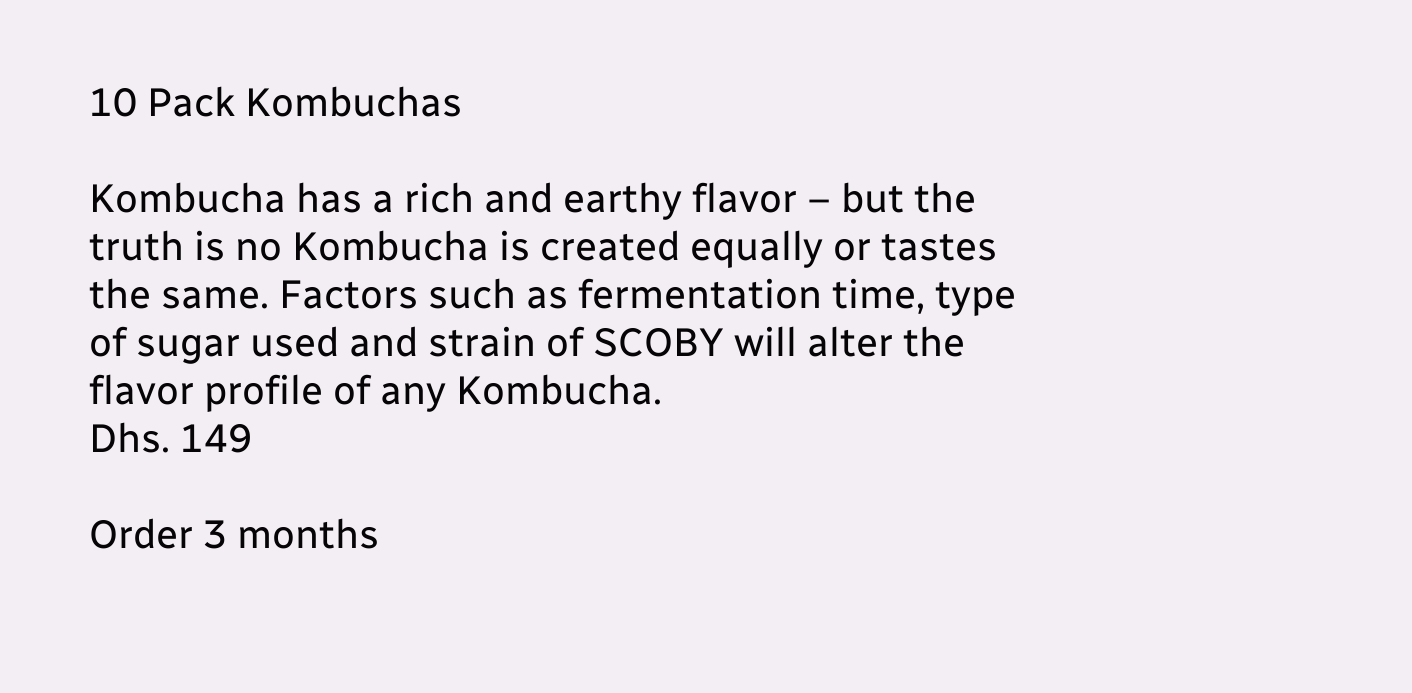10 Pack Kombuchas

Kombucha has a rich and earthy flavor – but the truth is no Kombucha is created equally or tastes the same. Factors such as fermentation time, type of sugar used and strain of SCOBY will alter the flavor profile of any Kombucha.
Dhs. 149

Order 3 months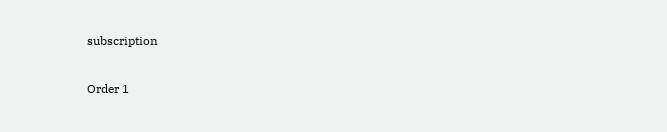subscription

Order 1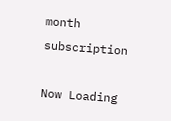month subscription

Now Loading